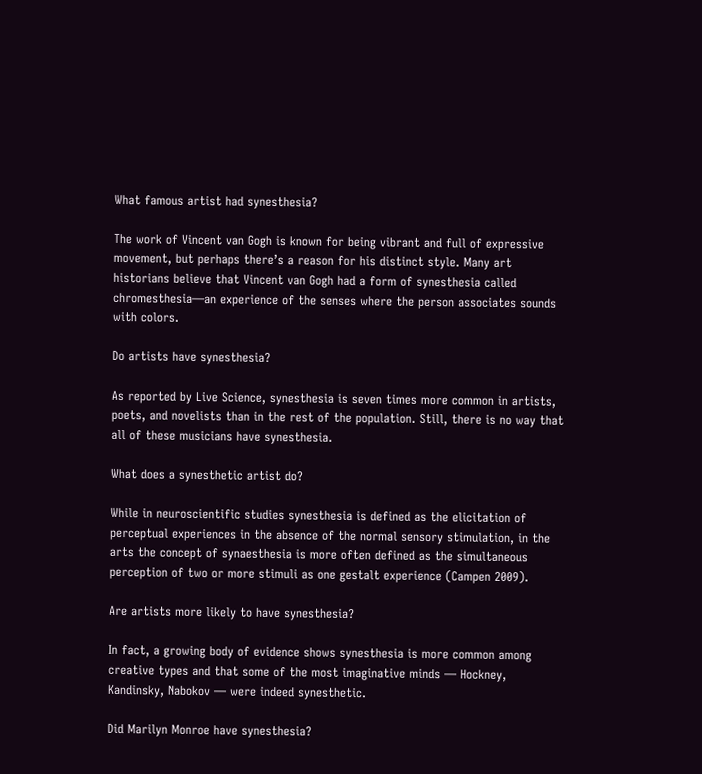What famous artist had synesthesia?

The work of Vincent van Gogh is known for being vibrant and full of expressive movement, but perhaps there’s a reason for his distinct style. Many art historians believe that Vincent van Gogh had a form of synesthesia called chromesthesia—an experience of the senses where the person associates sounds with colors.

Do artists have synesthesia?

As reported by Live Science, synesthesia is seven times more common in artists, poets, and novelists than in the rest of the population. Still, there is no way that all of these musicians have synesthesia.

What does a synesthetic artist do?

While in neuroscientific studies synesthesia is defined as the elicitation of perceptual experiences in the absence of the normal sensory stimulation, in the arts the concept of synaesthesia is more often defined as the simultaneous perception of two or more stimuli as one gestalt experience (Campen 2009).

Are artists more likely to have synesthesia?

In fact, a growing body of evidence shows synesthesia is more common among creative types and that some of the most imaginative minds — Hockney, Kandinsky, Nabokov — were indeed synesthetic.

Did Marilyn Monroe have synesthesia?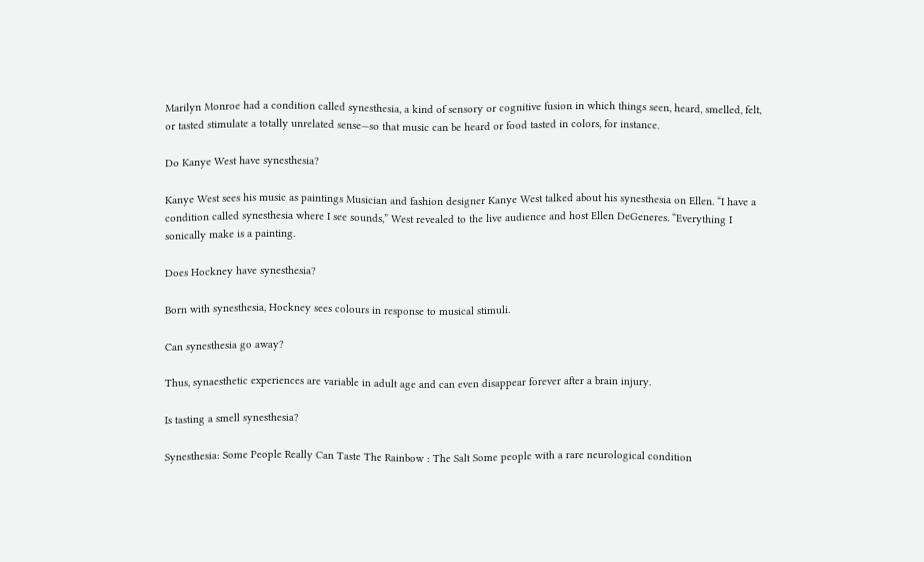Marilyn Monroe had a condition called synesthesia, a kind of sensory or cognitive fusion in which things seen, heard, smelled, felt, or tasted stimulate a totally unrelated sense—so that music can be heard or food tasted in colors, for instance.

Do Kanye West have synesthesia?

Kanye West sees his music as paintings Musician and fashion designer Kanye West talked about his synesthesia on Ellen. “I have a condition called synesthesia where I see sounds,” West revealed to the live audience and host Ellen DeGeneres. “Everything I sonically make is a painting.

Does Hockney have synesthesia?

Born with synesthesia, Hockney sees colours in response to musical stimuli.

Can synesthesia go away?

Thus, synaesthetic experiences are variable in adult age and can even disappear forever after a brain injury.

Is tasting a smell synesthesia?

Synesthesia: Some People Really Can Taste The Rainbow : The Salt Some people with a rare neurological condition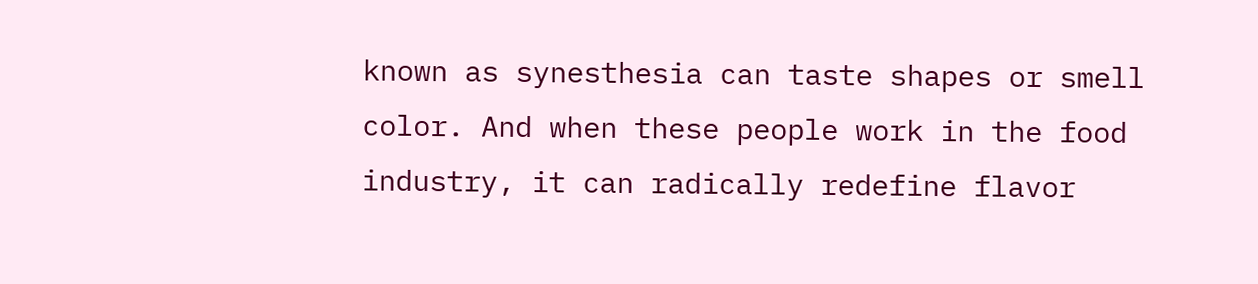known as synesthesia can taste shapes or smell color. And when these people work in the food industry, it can radically redefine flavor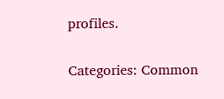profiles.

Categories: Common